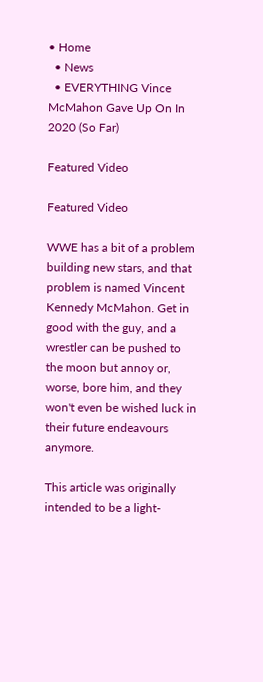• Home
  • News
  • EVERYTHING Vince McMahon Gave Up On In 2020 (So Far)

Featured Video

Featured Video

WWE has a bit of a problem building new stars, and that problem is named Vincent Kennedy McMahon. Get in good with the guy, and a wrestler can be pushed to the moon but annoy or, worse, bore him, and they won't even be wished luck in their future endeavours anymore.

This article was originally intended to be a light-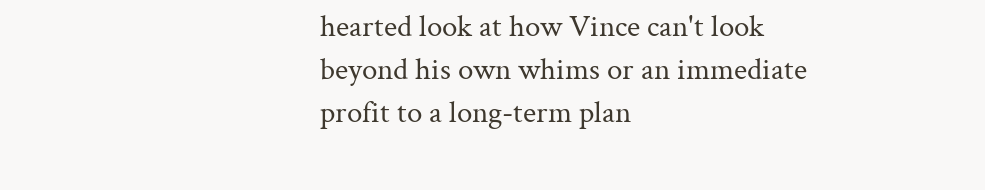hearted look at how Vince can't look beyond his own whims or an immediate profit to a long-term plan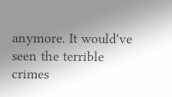anymore. It would've seen the terrible crimes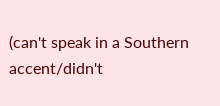(can't speak in a Southern accent/didn't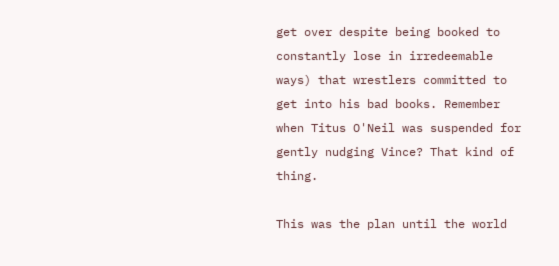get over despite being booked to constantly lose in irredeemable ways) that wrestlers committed to get into his bad books. Remember when Titus O'Neil was suspended for gently nudging Vince? That kind of thing.

This was the plan until the world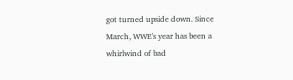got turned upside down. Since March, WWE's year has been a whirlwind of bad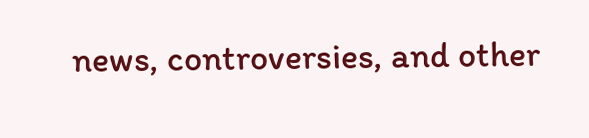news, controversies, and other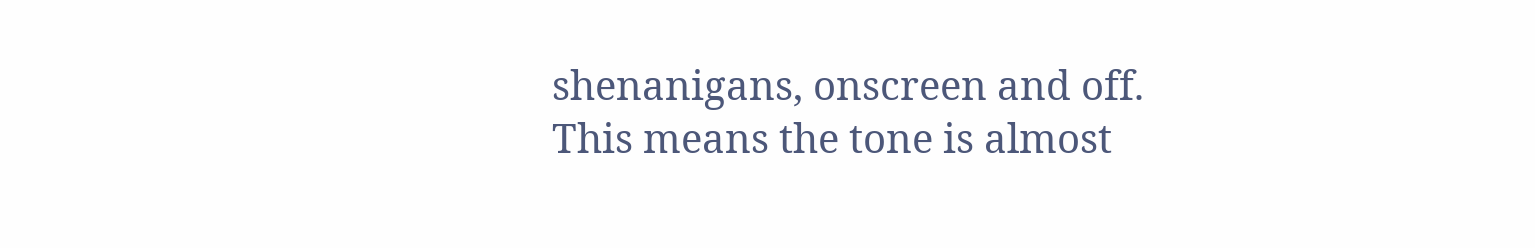shenanigans, onscreen and off. This means the tone is almost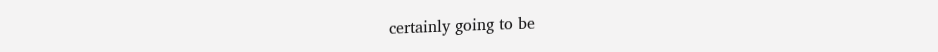certainly going to be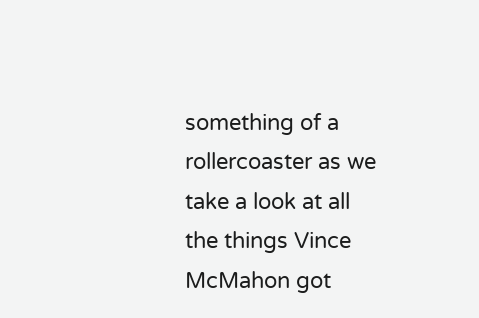something of a rollercoaster as we take a look at all the things Vince McMahon got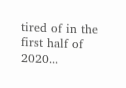tired of in the first half of 2020...